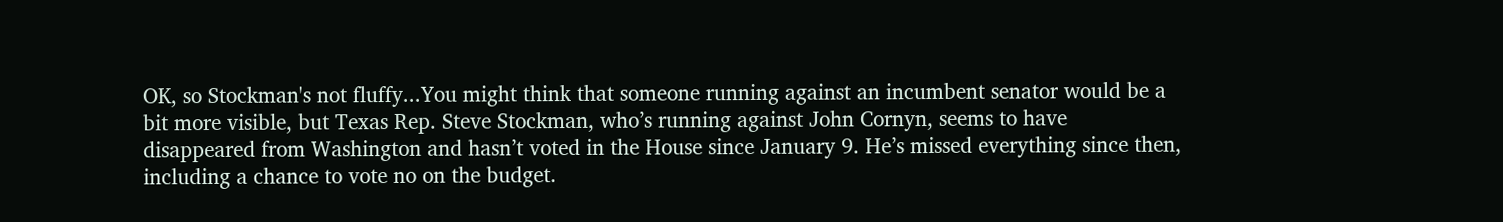OK, so Stockman's not fluffy...You might think that someone running against an incumbent senator would be a bit more visible, but Texas Rep. Steve Stockman, who’s running against John Cornyn, seems to have disappeared from Washington and hasn’t voted in the House since January 9. He’s missed everything since then, including a chance to vote no on the budget.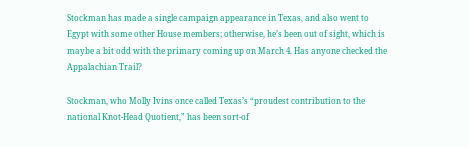Stockman has made a single campaign appearance in Texas, and also went to Egypt with some other House members; otherwise, he’s been out of sight, which is maybe a bit odd with the primary coming up on March 4. Has anyone checked the Appalachian Trail?

Stockman, who Molly Ivins once called Texas’s “proudest contribution to the national Knot-Head Quotient,” has been sort-of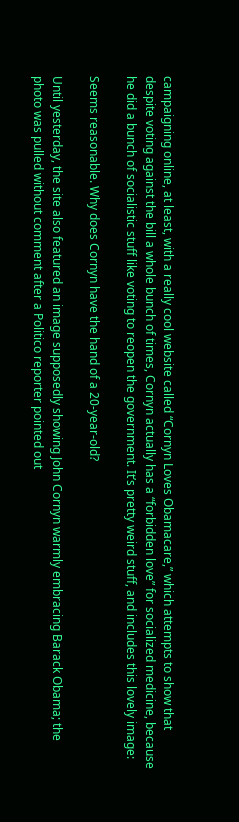campaigning online, at least, with a really cool website called “Cornyn Loves Obamacare,” which attempts to show that despite voting against the bill a whole bunch of times, Cornyn actually has a “forbidden love” for socialized medicine, because he did a bunch of socialistic stuff like voting to reopen the government. It’s pretty weird stuff, and includes this lovely image:

Seems reasonable. Why does Cornyn have the hand of a 20-year-old?

Until yesterday, the site also featured an image supposedly showing John Cornyn warmly embracing Barack Obama; the photo was pulled without comment after a Politico reporter pointed out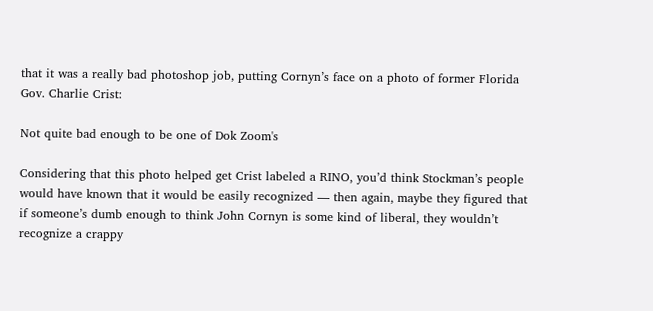that it was a really bad photoshop job, putting Cornyn’s face on a photo of former Florida Gov. Charlie Crist:

Not quite bad enough to be one of Dok Zoom's

Considering that this photo helped get Crist labeled a RINO, you’d think Stockman’s people would have known that it would be easily recognized — then again, maybe they figured that if someone’s dumb enough to think John Cornyn is some kind of liberal, they wouldn’t recognize a crappy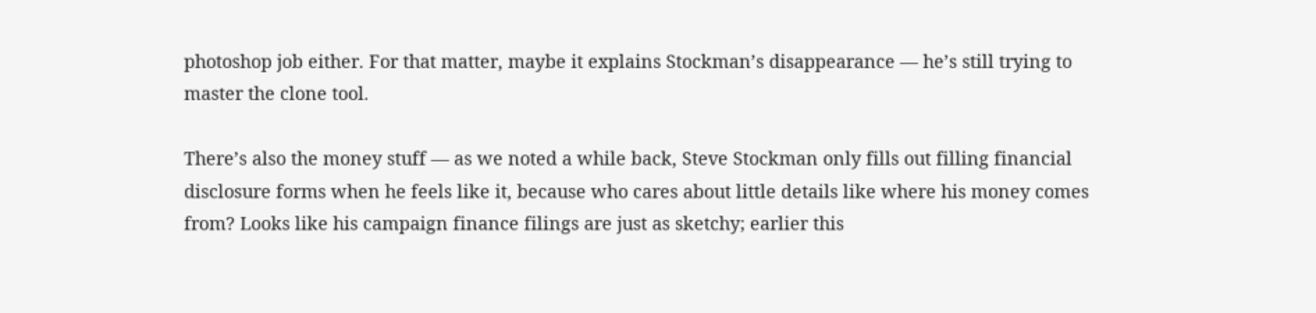photoshop job either. For that matter, maybe it explains Stockman’s disappearance — he’s still trying to master the clone tool.

There’s also the money stuff — as we noted a while back, Steve Stockman only fills out filling financial disclosure forms when he feels like it, because who cares about little details like where his money comes from? Looks like his campaign finance filings are just as sketchy; earlier this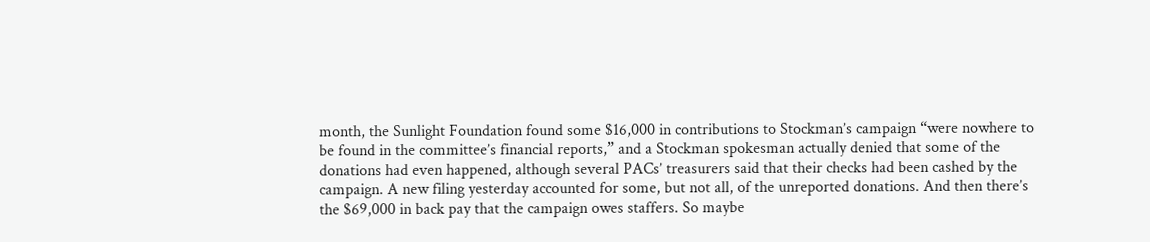month, the Sunlight Foundation found some $16,000 in contributions to Stockman’s campaign “were nowhere to be found in the committee’s financial reports,” and a Stockman spokesman actually denied that some of the donations had even happened, although several PACs’ treasurers said that their checks had been cashed by the campaign. A new filing yesterday accounted for some, but not all, of the unreported donations. And then there’s the $69,000 in back pay that the campaign owes staffers. So maybe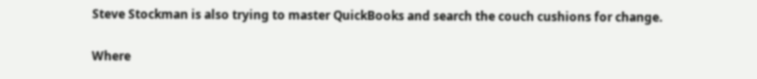Steve Stockman is also trying to master QuickBooks and search the couch cushions for change.

Where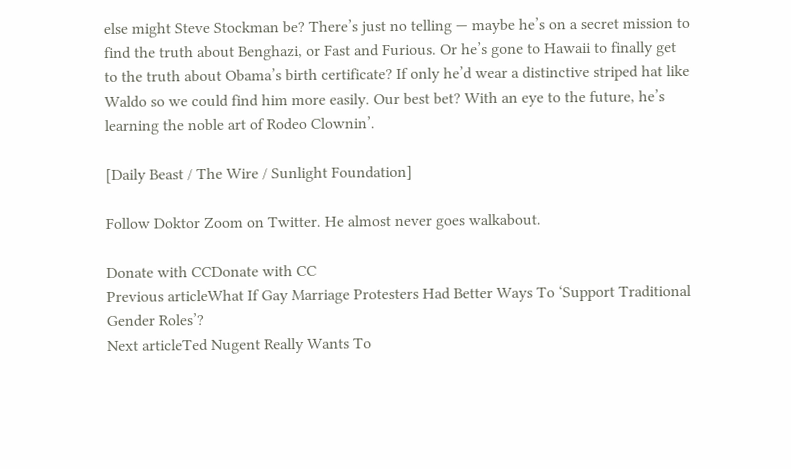else might Steve Stockman be? There’s just no telling — maybe he’s on a secret mission to find the truth about Benghazi, or Fast and Furious. Or he’s gone to Hawaii to finally get to the truth about Obama’s birth certificate? If only he’d wear a distinctive striped hat like Waldo so we could find him more easily. Our best bet? With an eye to the future, he’s learning the noble art of Rodeo Clownin’.

[Daily Beast / The Wire / Sunlight Foundation]

Follow Doktor Zoom on Twitter. He almost never goes walkabout.

Donate with CCDonate with CC
Previous articleWhat If Gay Marriage Protesters Had Better Ways To ‘Support Traditional Gender Roles’?
Next articleTed Nugent Really Wants To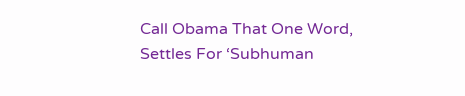Call Obama That One Word, Settles For ‘Subhuman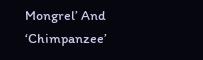Mongrel’ And ‘Chimpanzee’